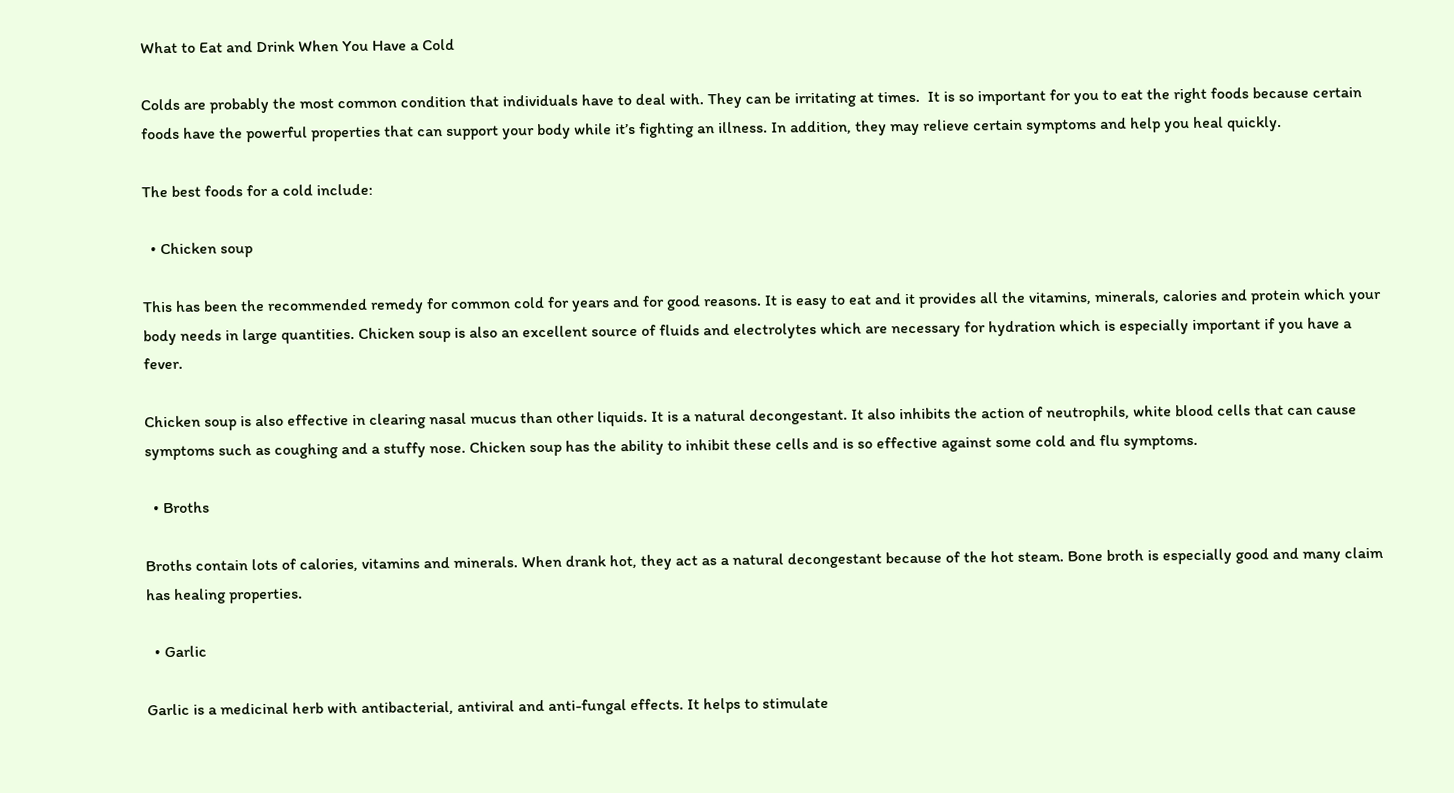What to Eat and Drink When You Have a Cold

Colds are probably the most common condition that individuals have to deal with. They can be irritating at times.  It is so important for you to eat the right foods because certain foods have the powerful properties that can support your body while it’s fighting an illness. In addition, they may relieve certain symptoms and help you heal quickly.

The best foods for a cold include:

  • Chicken soup

This has been the recommended remedy for common cold for years and for good reasons. It is easy to eat and it provides all the vitamins, minerals, calories and protein which your body needs in large quantities. Chicken soup is also an excellent source of fluids and electrolytes which are necessary for hydration which is especially important if you have a fever.

Chicken soup is also effective in clearing nasal mucus than other liquids. It is a natural decongestant. It also inhibits the action of neutrophils, white blood cells that can cause symptoms such as coughing and a stuffy nose. Chicken soup has the ability to inhibit these cells and is so effective against some cold and flu symptoms.

  • Broths

Broths contain lots of calories, vitamins and minerals. When drank hot, they act as a natural decongestant because of the hot steam. Bone broth is especially good and many claim has healing properties.

  • Garlic

Garlic is a medicinal herb with antibacterial, antiviral and anti-fungal effects. It helps to stimulate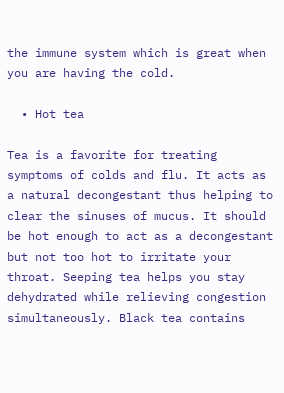the immune system which is great when you are having the cold.

  • Hot tea

Tea is a favorite for treating symptoms of colds and flu. It acts as a natural decongestant thus helping to clear the sinuses of mucus. It should be hot enough to act as a decongestant but not too hot to irritate your throat. Seeping tea helps you stay dehydrated while relieving congestion simultaneously. Black tea contains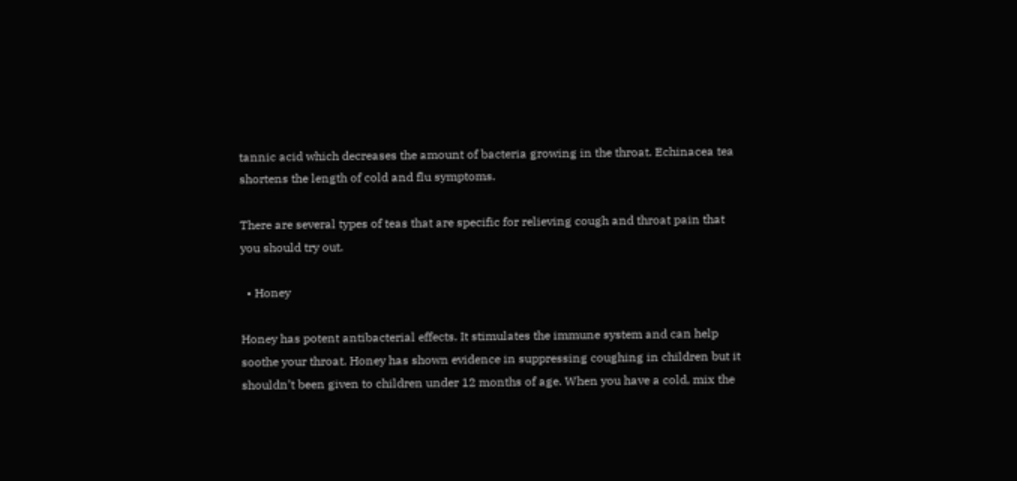tannic acid which decreases the amount of bacteria growing in the throat. Echinacea tea shortens the length of cold and flu symptoms.

There are several types of teas that are specific for relieving cough and throat pain that you should try out.

  • Honey

Honey has potent antibacterial effects. It stimulates the immune system and can help soothe your throat. Honey has shown evidence in suppressing coughing in children but it shouldn’t been given to children under 12 months of age. When you have a cold, mix the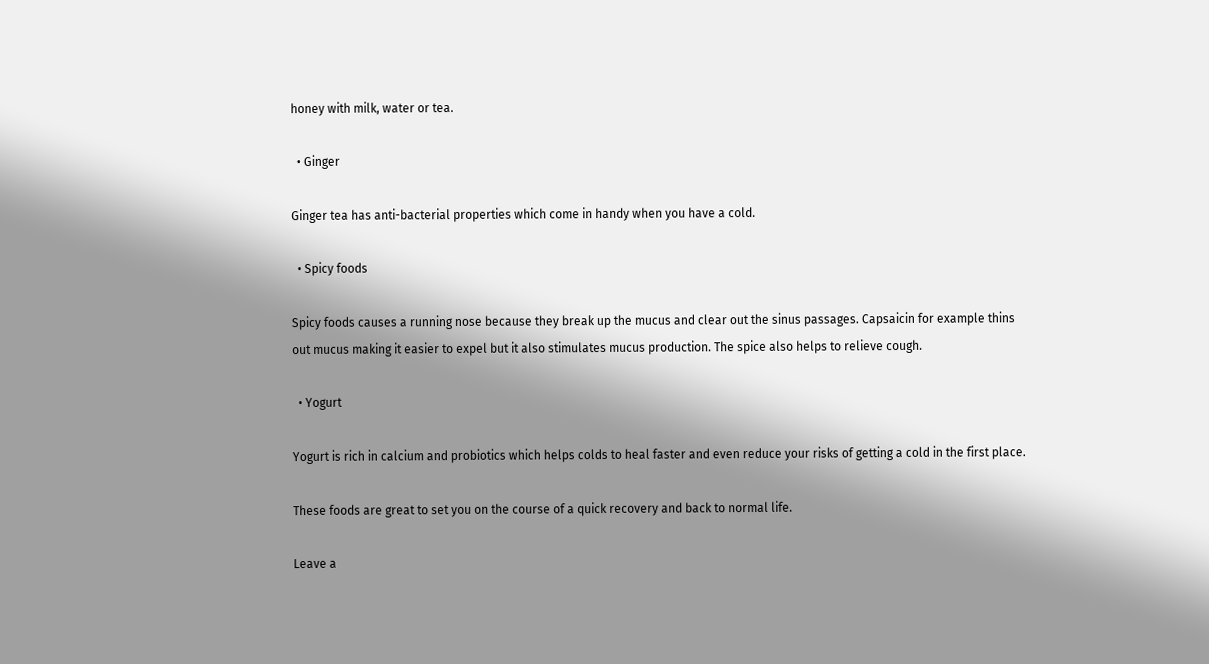honey with milk, water or tea.

  • Ginger

Ginger tea has anti-bacterial properties which come in handy when you have a cold.

  • Spicy foods

Spicy foods causes a running nose because they break up the mucus and clear out the sinus passages. Capsaicin for example thins out mucus making it easier to expel but it also stimulates mucus production. The spice also helps to relieve cough.

  • Yogurt

Yogurt is rich in calcium and probiotics which helps colds to heal faster and even reduce your risks of getting a cold in the first place.

These foods are great to set you on the course of a quick recovery and back to normal life.

Leave a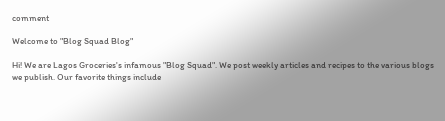comment

Welcome to "Blog Squad Blog"

Hi! We are Lagos Groceries's infamous "Blog Squad". We post weekly articles and recipes to the various blogs we publish. Our favorite things include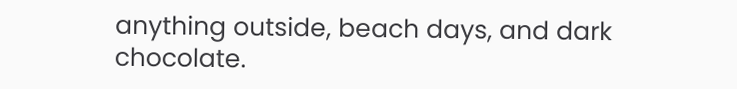anything outside, beach days, and dark chocolate.